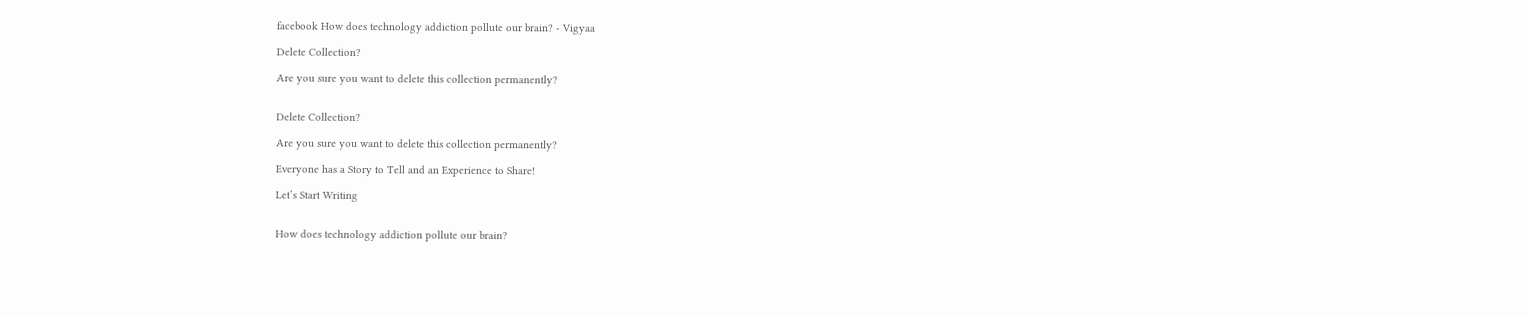facebook How does technology addiction pollute our brain? - Vigyaa

Delete Collection?

Are you sure you want to delete this collection permanently?


Delete Collection?

Are you sure you want to delete this collection permanently?

Everyone has a Story to Tell and an Experience to Share!

Let’s Start Writing


How does technology addiction pollute our brain?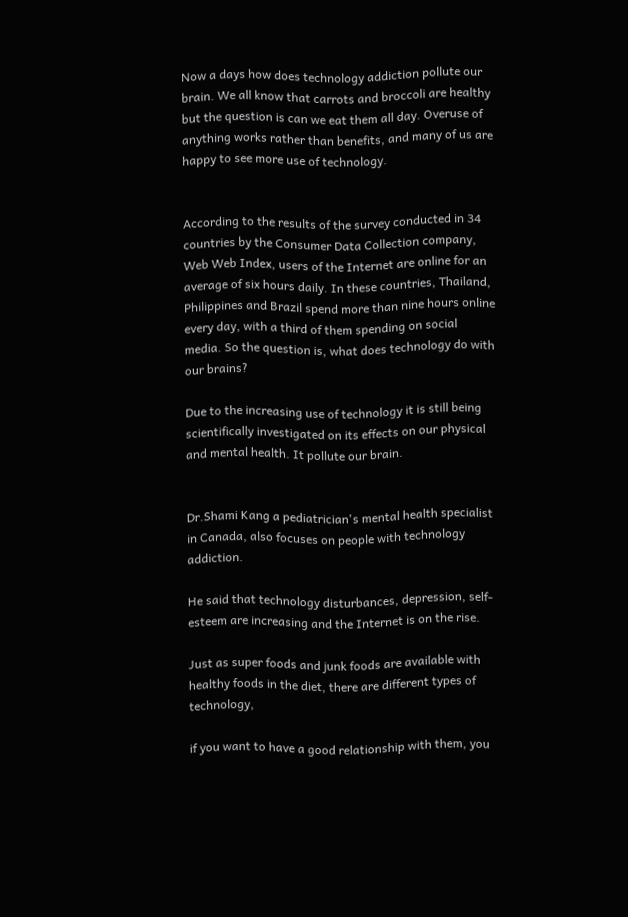Now a days how does technology addiction pollute our brain. We all know that carrots and broccoli are healthy but the question is can we eat them all day. Overuse of anything works rather than benefits, and many of us are happy to see more use of technology.


According to the results of the survey conducted in 34 countries by the Consumer Data Collection company, Web Web Index, users of the Internet are online for an average of six hours daily. In these countries, Thailand, Philippines and Brazil spend more than nine hours online every day, with a third of them spending on social media. So the question is, what does technology do with our brains?

Due to the increasing use of technology it is still being scientifically investigated on its effects on our physical and mental health. It pollute our brain.


Dr.Shami Kang a pediatrician's mental health specialist in Canada, also focuses on people with technology addiction.

He said that technology disturbances, depression, self-esteem are increasing and the Internet is on the rise.

Just as super foods and junk foods are available with healthy foods in the diet, there are different types of technology,

if you want to have a good relationship with them, you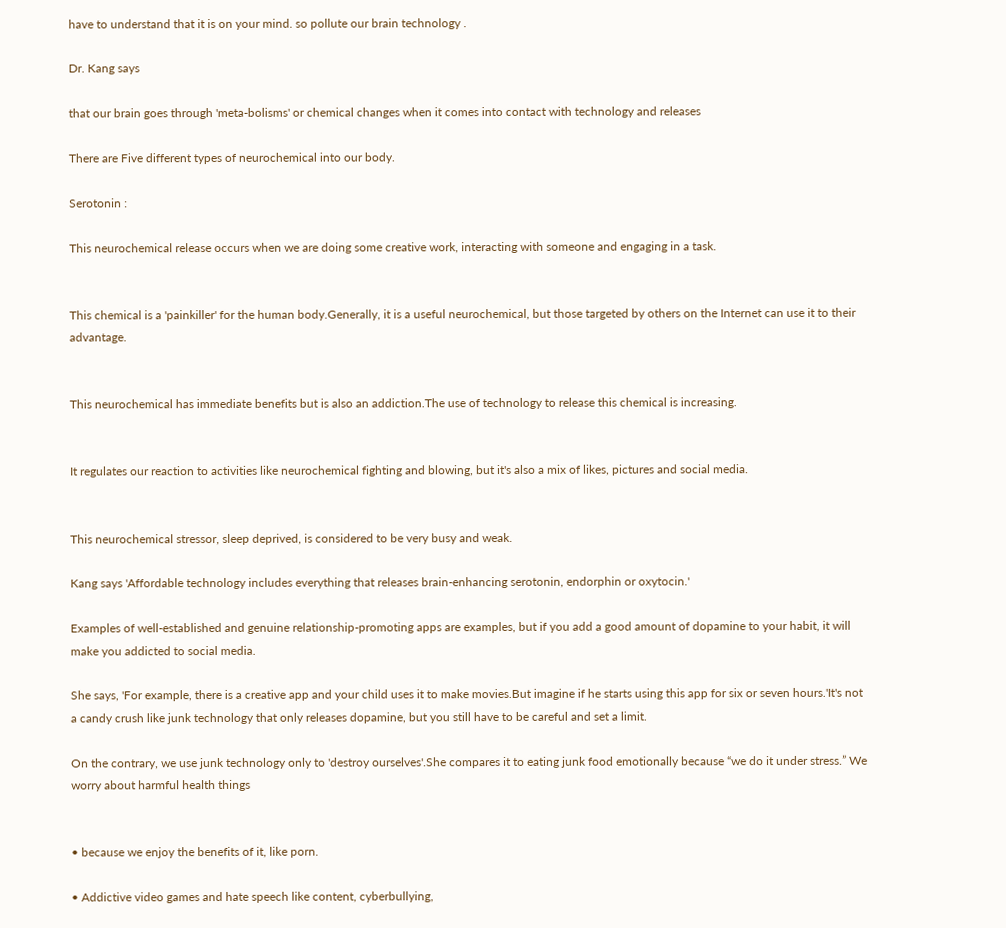have to understand that it is on your mind. so pollute our brain technology .

Dr. Kang says

that our brain goes through 'meta-bolisms' or chemical changes when it comes into contact with technology and releases

There are Five different types of neurochemical into our body.

Serotonin :

This neurochemical release occurs when we are doing some creative work, interacting with someone and engaging in a task.


This chemical is a 'painkiller' for the human body.Generally, it is a useful neurochemical, but those targeted by others on the Internet can use it to their advantage.


This neurochemical has immediate benefits but is also an addiction.The use of technology to release this chemical is increasing.


It regulates our reaction to activities like neurochemical fighting and blowing, but it's also a mix of likes, pictures and social media.


This neurochemical stressor, sleep deprived, is considered to be very busy and weak.

Kang says 'Affordable technology includes everything that releases brain-enhancing serotonin, endorphin or oxytocin.'

Examples of well-established and genuine relationship-promoting apps are examples, but if you add a good amount of dopamine to your habit, it will make you addicted to social media.

She says, 'For example, there is a creative app and your child uses it to make movies.But imagine if he starts using this app for six or seven hours.'It's not a candy crush like junk technology that only releases dopamine, but you still have to be careful and set a limit.

On the contrary, we use junk technology only to 'destroy ourselves'.She compares it to eating junk food emotionally because “we do it under stress.” We worry about harmful health things


• because we enjoy the benefits of it, like porn.

• Addictive video games and hate speech like content, cyberbullying,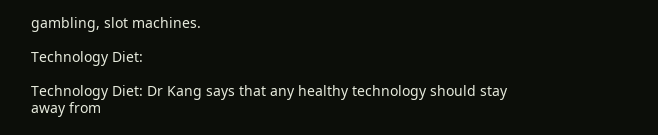gambling, slot machines.

Technology Diet:

Technology Diet: Dr Kang says that any healthy technology should stay away from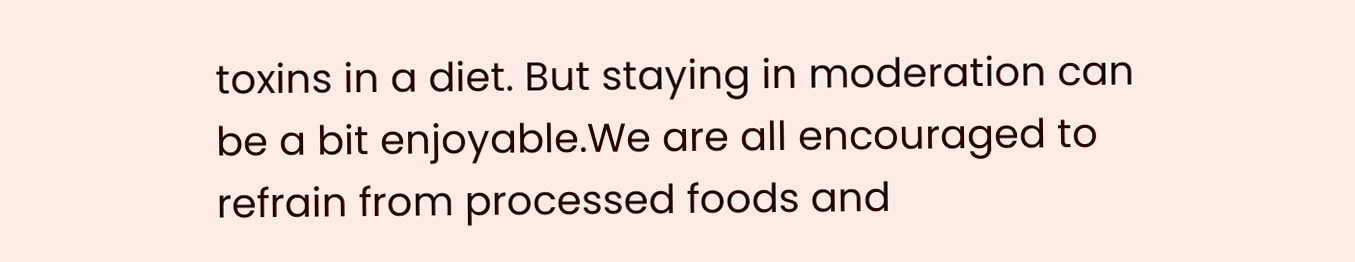toxins in a diet. But staying in moderation can be a bit enjoyable.We are all encouraged to refrain from processed foods and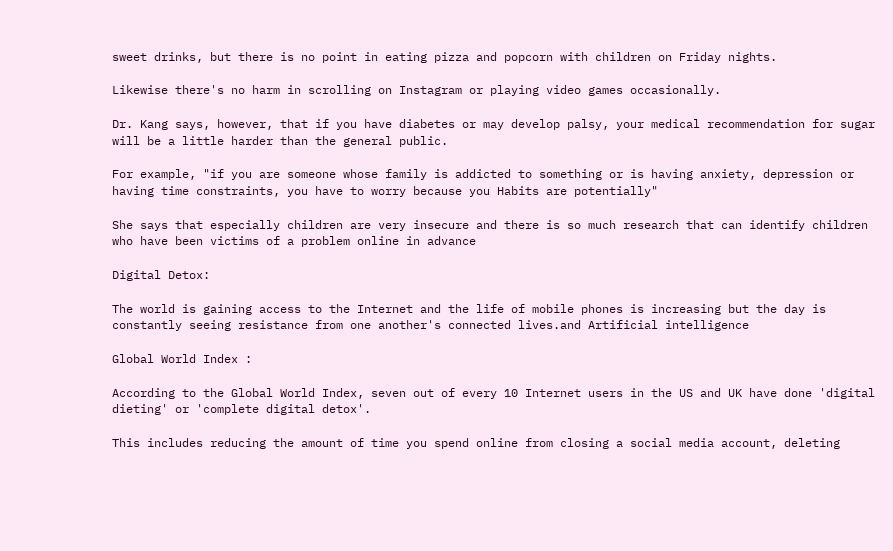sweet drinks, but there is no point in eating pizza and popcorn with children on Friday nights.

Likewise there's no harm in scrolling on Instagram or playing video games occasionally.

Dr. Kang says, however, that if you have diabetes or may develop palsy, your medical recommendation for sugar will be a little harder than the general public.

For example, "if you are someone whose family is addicted to something or is having anxiety, depression or having time constraints, you have to worry because you Habits are potentially"

She says that especially children are very insecure and there is so much research that can identify children who have been victims of a problem online in advance

Digital Detox:

The world is gaining access to the Internet and the life of mobile phones is increasing but the day is constantly seeing resistance from one another's connected lives.and Artificial intelligence

Global World Index :

According to the Global World Index, seven out of every 10 Internet users in the US and UK have done 'digital dieting' or 'complete digital detox'.

This includes reducing the amount of time you spend online from closing a social media account, deleting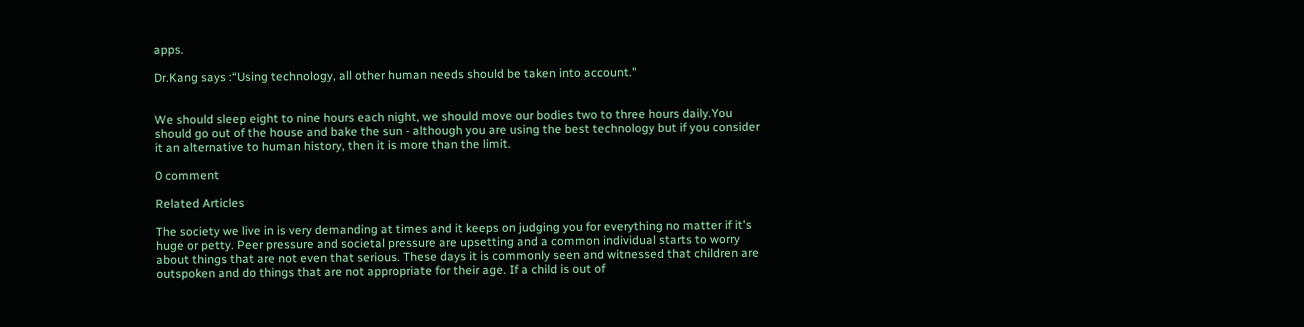apps.

Dr.Kang says :“Using technology, all other human needs should be taken into account."


We should sleep eight to nine hours each night, we should move our bodies two to three hours daily.You should go out of the house and bake the sun - although you are using the best technology but if you consider it an alternative to human history, then it is more than the limit.

0 comment

Related Articles

The society we live in is very demanding at times and it keeps on judging you for everything no matter if it's huge or petty. Peer pressure and societal pressure are upsetting and a common individual starts to worry about things that are not even that serious. These days it is commonly seen and witnessed that children are outspoken and do things that are not appropriate for their age. If a child is out of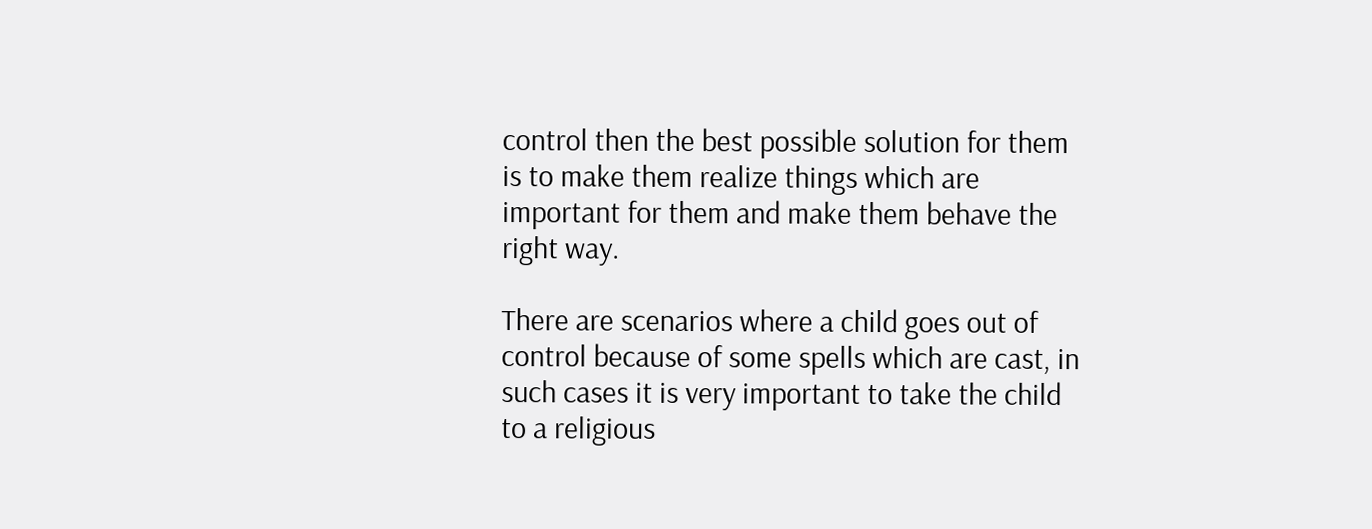control then the best possible solution for them is to make them realize things which are important for them and make them behave the right way.

There are scenarios where a child goes out of control because of some spells which are cast, in such cases it is very important to take the child to a religious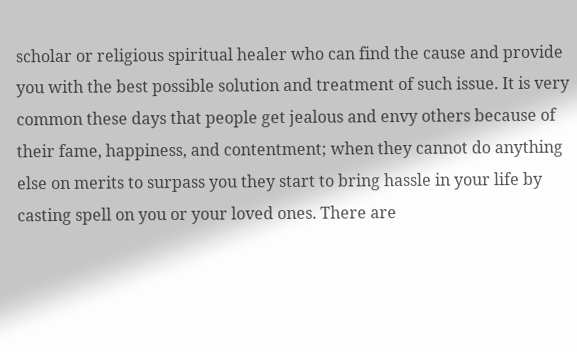scholar or religious spiritual healer who can find the cause and provide you with the best possible solution and treatment of such issue. It is very common these days that people get jealous and envy others because of their fame, happiness, and contentment; when they cannot do anything else on merits to surpass you they start to bring hassle in your life by casting spell on you or your loved ones. There are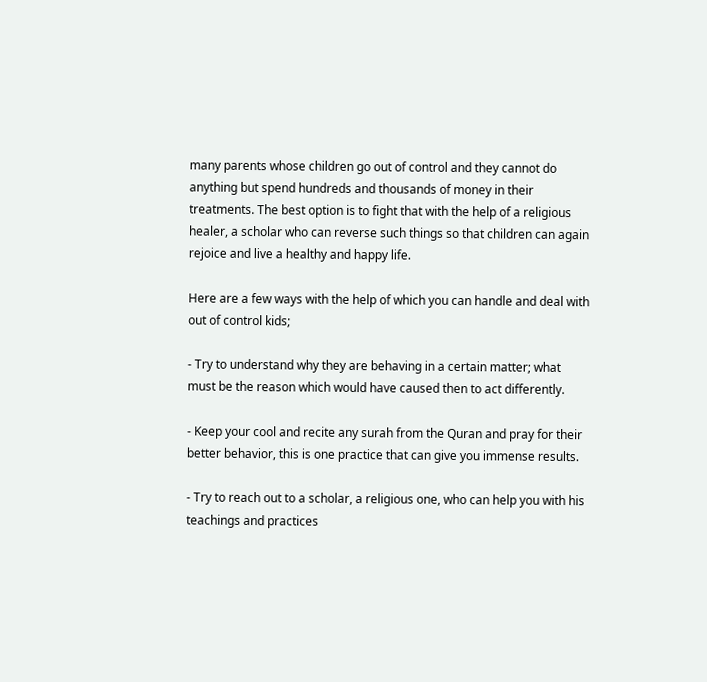many parents whose children go out of control and they cannot do anything but spend hundreds and thousands of money in their treatments. The best option is to fight that with the help of a religious healer, a scholar who can reverse such things so that children can again rejoice and live a healthy and happy life.

Here are a few ways with the help of which you can handle and deal with out of control kids;

- Try to understand why they are behaving in a certain matter; what must be the reason which would have caused then to act differently.

- Keep your cool and recite any surah from the Quran and pray for their better behavior, this is one practice that can give you immense results.

- Try to reach out to a scholar, a religious one, who can help you with his teachings and practices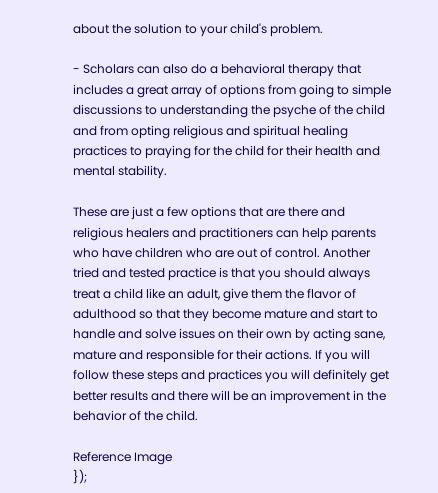about the solution to your child's problem.

- Scholars can also do a behavioral therapy that includes a great array of options from going to simple discussions to understanding the psyche of the child and from opting religious and spiritual healing practices to praying for the child for their health and mental stability.

These are just a few options that are there and religious healers and practitioners can help parents who have children who are out of control. Another tried and tested practice is that you should always treat a child like an adult, give them the flavor of adulthood so that they become mature and start to handle and solve issues on their own by acting sane, mature and responsible for their actions. If you will follow these steps and practices you will definitely get better results and there will be an improvement in the behavior of the child.

Reference Image
});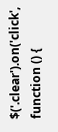$('.clear').on('click', function () {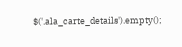$('.ala_carte_details').empty();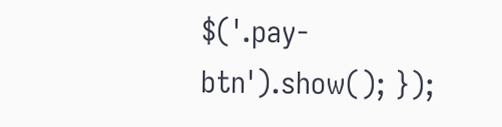$('.pay-btn').show(); });